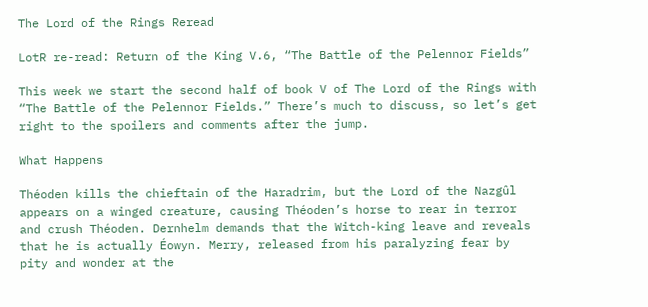The Lord of the Rings Reread

LotR re-read: Return of the King V.6, “The Battle of the Pelennor Fields”

This week we start the second half of book V of The Lord of the Rings with “The Battle of the Pelennor Fields.” There’s much to discuss, so let’s get right to the spoilers and comments after the jump.

What Happens

Théoden kills the chieftain of the Haradrim, but the Lord of the Nazgûl appears on a winged creature, causing Théoden’s horse to rear in terror and crush Théoden. Dernhelm demands that the Witch-king leave and reveals that he is actually Éowyn. Merry, released from his paralyzing fear by pity and wonder at the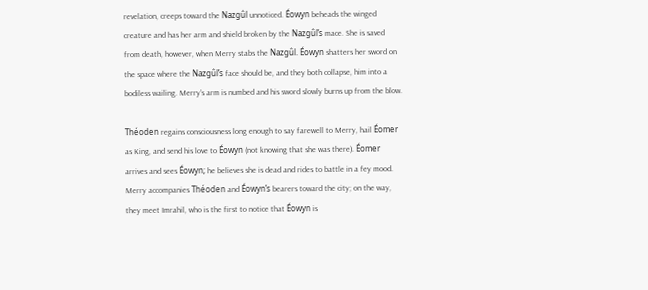revelation, creeps toward the Nazgûl unnoticed. Éowyn beheads the winged creature and has her arm and shield broken by the Nazgûl’s mace. She is saved from death, however, when Merry stabs the Nazgûl. Éowyn shatters her sword on the space where the Nazgûl’s face should be, and they both collapse, him into a bodiless wailing. Merry’s arm is numbed and his sword slowly burns up from the blow.

Théoden regains consciousness long enough to say farewell to Merry, hail Éomer as King, and send his love to Éowyn (not knowing that she was there). Éomer arrives and sees Éowyn; he believes she is dead and rides to battle in a fey mood. Merry accompanies Théoden and Éowyn’s bearers toward the city; on the way, they meet Imrahil, who is the first to notice that Éowyn is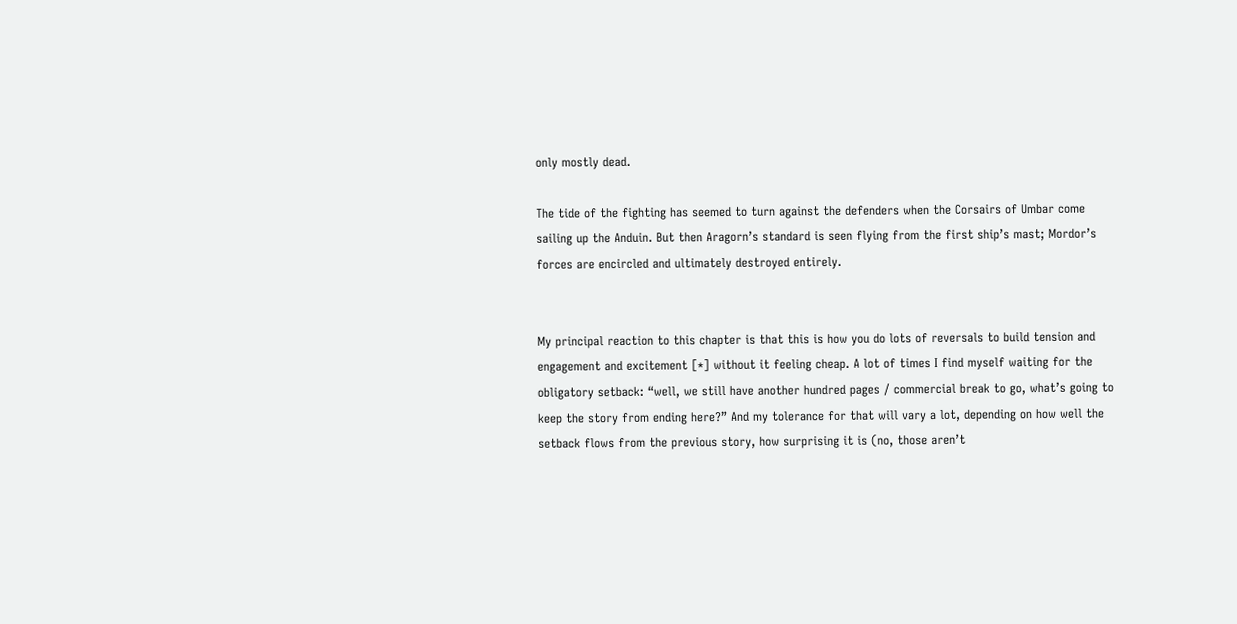only mostly dead.

The tide of the fighting has seemed to turn against the defenders when the Corsairs of Umbar come sailing up the Anduin. But then Aragorn’s standard is seen flying from the first ship’s mast; Mordor’s forces are encircled and ultimately destroyed entirely.


My principal reaction to this chapter is that this is how you do lots of reversals to build tension and engagement and excitement [*] without it feeling cheap. A lot of times I find myself waiting for the obligatory setback: “well, we still have another hundred pages / commercial break to go, what’s going to keep the story from ending here?” And my tolerance for that will vary a lot, depending on how well the setback flows from the previous story, how surprising it is (no, those aren’t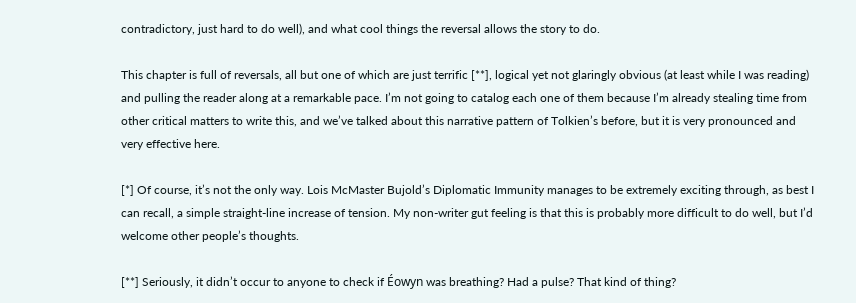contradictory, just hard to do well), and what cool things the reversal allows the story to do.

This chapter is full of reversals, all but one of which are just terrific [**], logical yet not glaringly obvious (at least while I was reading) and pulling the reader along at a remarkable pace. I’m not going to catalog each one of them because I’m already stealing time from other critical matters to write this, and we’ve talked about this narrative pattern of Tolkien’s before, but it is very pronounced and very effective here.

[*] Of course, it’s not the only way. Lois McMaster Bujold’s Diplomatic Immunity manages to be extremely exciting through, as best I can recall, a simple straight-line increase of tension. My non-writer gut feeling is that this is probably more difficult to do well, but I’d welcome other people’s thoughts.

[**] Seriously, it didn’t occur to anyone to check if Éowyn was breathing? Had a pulse? That kind of thing?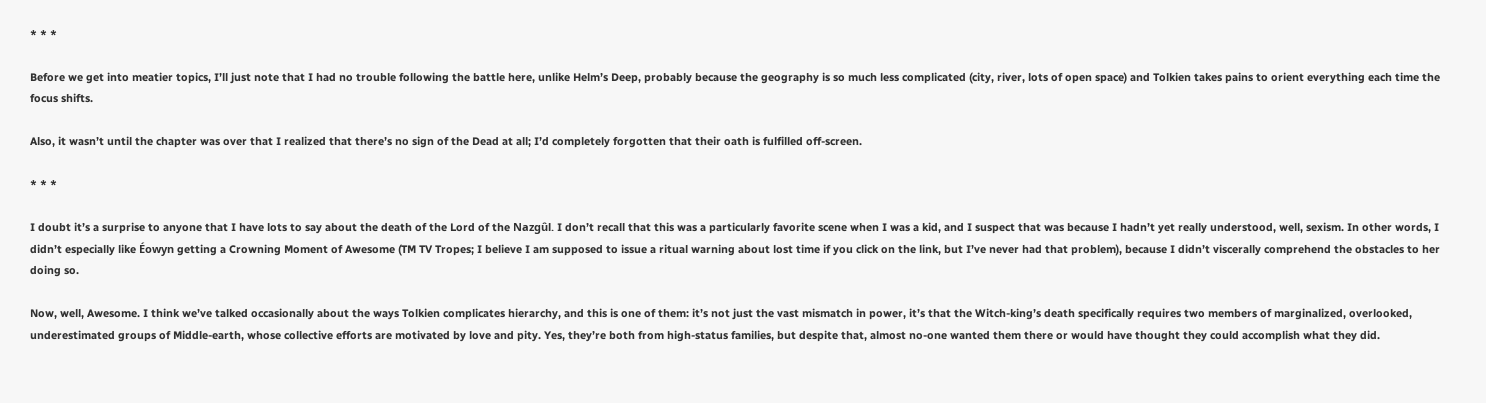* * *

Before we get into meatier topics, I’ll just note that I had no trouble following the battle here, unlike Helm’s Deep, probably because the geography is so much less complicated (city, river, lots of open space) and Tolkien takes pains to orient everything each time the focus shifts.

Also, it wasn’t until the chapter was over that I realized that there’s no sign of the Dead at all; I’d completely forgotten that their oath is fulfilled off-screen.

* * *

I doubt it’s a surprise to anyone that I have lots to say about the death of the Lord of the Nazgûl. I don’t recall that this was a particularly favorite scene when I was a kid, and I suspect that was because I hadn’t yet really understood, well, sexism. In other words, I didn’t especially like Éowyn getting a Crowning Moment of Awesome (TM TV Tropes; I believe I am supposed to issue a ritual warning about lost time if you click on the link, but I’ve never had that problem), because I didn’t viscerally comprehend the obstacles to her doing so.

Now, well, Awesome. I think we’ve talked occasionally about the ways Tolkien complicates hierarchy, and this is one of them: it’s not just the vast mismatch in power, it’s that the Witch-king’s death specifically requires two members of marginalized, overlooked, underestimated groups of Middle-earth, whose collective efforts are motivated by love and pity. Yes, they’re both from high-status families, but despite that, almost no-one wanted them there or would have thought they could accomplish what they did.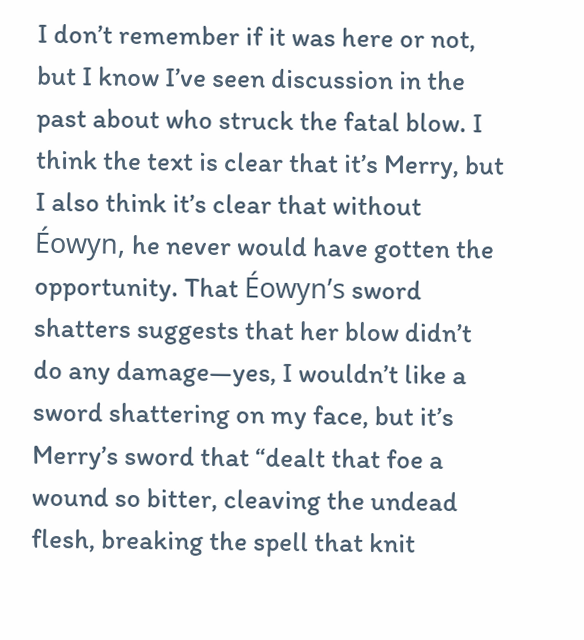I don’t remember if it was here or not, but I know I’ve seen discussion in the past about who struck the fatal blow. I think the text is clear that it’s Merry, but I also think it’s clear that without Éowyn, he never would have gotten the opportunity. That Éowyn’s sword shatters suggests that her blow didn’t do any damage—yes, I wouldn’t like a sword shattering on my face, but it’s Merry’s sword that “dealt that foe a wound so bitter, cleaving the undead flesh, breaking the spell that knit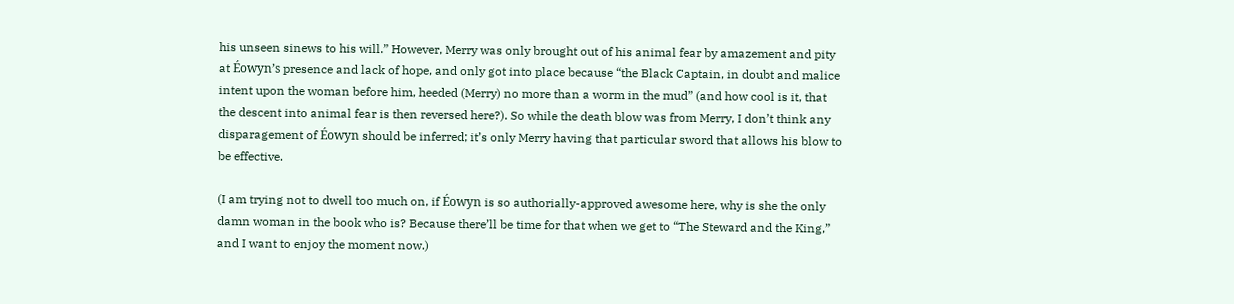his unseen sinews to his will.” However, Merry was only brought out of his animal fear by amazement and pity at Éowyn’s presence and lack of hope, and only got into place because “the Black Captain, in doubt and malice intent upon the woman before him, heeded (Merry) no more than a worm in the mud” (and how cool is it, that the descent into animal fear is then reversed here?). So while the death blow was from Merry, I don’t think any disparagement of Éowyn should be inferred; it’s only Merry having that particular sword that allows his blow to be effective.

(I am trying not to dwell too much on, if Éowyn is so authorially-approved awesome here, why is she the only damn woman in the book who is? Because there’ll be time for that when we get to “The Steward and the King,” and I want to enjoy the moment now.)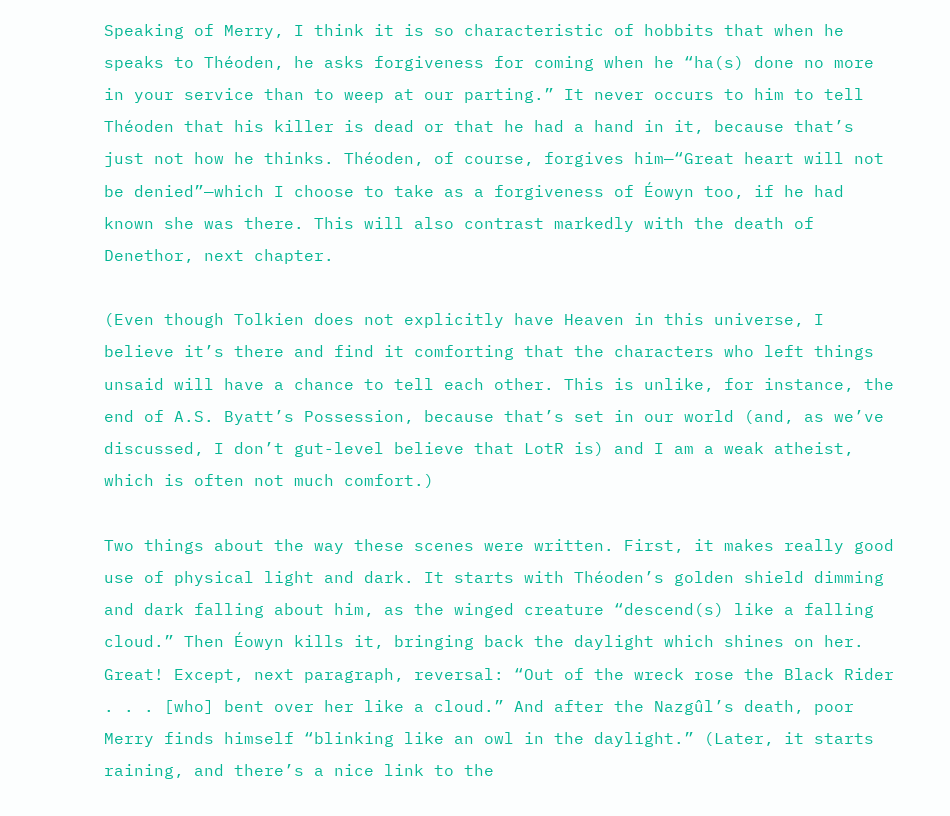Speaking of Merry, I think it is so characteristic of hobbits that when he speaks to Théoden, he asks forgiveness for coming when he “ha(s) done no more in your service than to weep at our parting.” It never occurs to him to tell Théoden that his killer is dead or that he had a hand in it, because that’s just not how he thinks. Théoden, of course, forgives him—“Great heart will not be denied”—which I choose to take as a forgiveness of Éowyn too, if he had known she was there. This will also contrast markedly with the death of Denethor, next chapter.

(Even though Tolkien does not explicitly have Heaven in this universe, I believe it’s there and find it comforting that the characters who left things unsaid will have a chance to tell each other. This is unlike, for instance, the end of A.S. Byatt’s Possession, because that’s set in our world (and, as we’ve discussed, I don’t gut-level believe that LotR is) and I am a weak atheist, which is often not much comfort.)

Two things about the way these scenes were written. First, it makes really good use of physical light and dark. It starts with Théoden’s golden shield dimming and dark falling about him, as the winged creature “descend(s) like a falling cloud.” Then Éowyn kills it, bringing back the daylight which shines on her. Great! Except, next paragraph, reversal: “Out of the wreck rose the Black Rider . . . [who] bent over her like a cloud.” And after the Nazgûl’s death, poor Merry finds himself “blinking like an owl in the daylight.” (Later, it starts raining, and there’s a nice link to the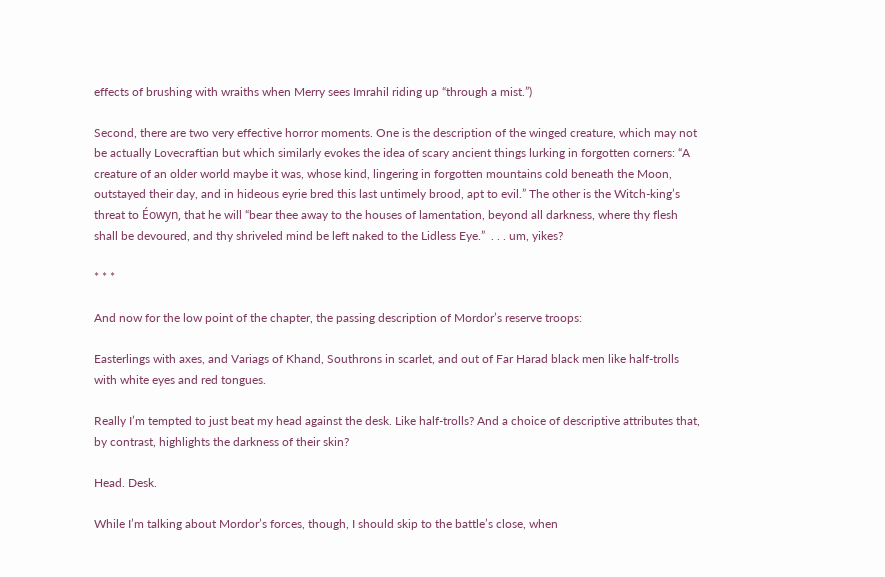effects of brushing with wraiths when Merry sees Imrahil riding up “through a mist.”)

Second, there are two very effective horror moments. One is the description of the winged creature, which may not be actually Lovecraftian but which similarly evokes the idea of scary ancient things lurking in forgotten corners: “A creature of an older world maybe it was, whose kind, lingering in forgotten mountains cold beneath the Moon, outstayed their day, and in hideous eyrie bred this last untimely brood, apt to evil.” The other is the Witch-king’s threat to Éowyn, that he will “bear thee away to the houses of lamentation, beyond all darkness, where thy flesh shall be devoured, and thy shriveled mind be left naked to the Lidless Eye.”  . . . um, yikes?

* * *

And now for the low point of the chapter, the passing description of Mordor’s reserve troops:

Easterlings with axes, and Variags of Khand, Southrons in scarlet, and out of Far Harad black men like half-trolls with white eyes and red tongues.

Really I’m tempted to just beat my head against the desk. Like half-trolls? And a choice of descriptive attributes that, by contrast, highlights the darkness of their skin?

Head. Desk.

While I’m talking about Mordor’s forces, though, I should skip to the battle’s close, when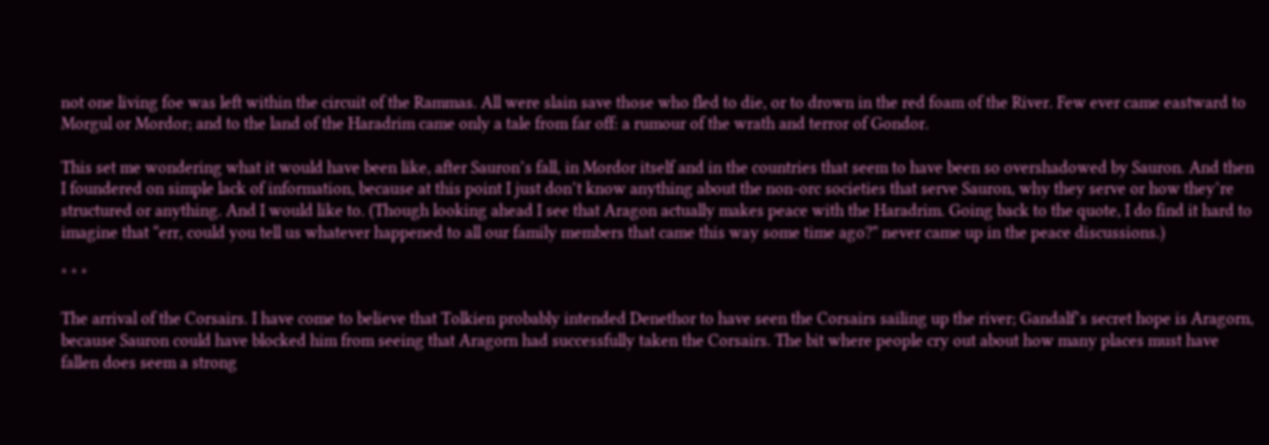not one living foe was left within the circuit of the Rammas. All were slain save those who fled to die, or to drown in the red foam of the River. Few ever came eastward to Morgul or Mordor; and to the land of the Haradrim came only a tale from far off: a rumour of the wrath and terror of Gondor.

This set me wondering what it would have been like, after Sauron’s fall, in Mordor itself and in the countries that seem to have been so overshadowed by Sauron. And then I foundered on simple lack of information, because at this point I just don’t know anything about the non-orc societies that serve Sauron, why they serve or how they’re structured or anything. And I would like to. (Though looking ahead I see that Aragon actually makes peace with the Haradrim. Going back to the quote, I do find it hard to imagine that “err, could you tell us whatever happened to all our family members that came this way some time ago?” never came up in the peace discussions.)

* * *

The arrival of the Corsairs. I have come to believe that Tolkien probably intended Denethor to have seen the Corsairs sailing up the river; Gandalf’s secret hope is Aragorn, because Sauron could have blocked him from seeing that Aragorn had successfully taken the Corsairs. The bit where people cry out about how many places must have fallen does seem a strong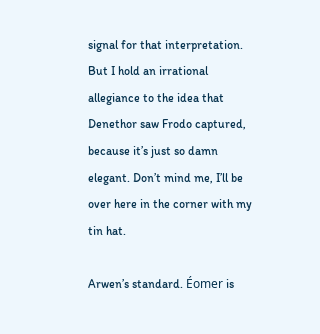signal for that interpretation. But I hold an irrational allegiance to the idea that Denethor saw Frodo captured, because it’s just so damn elegant. Don’t mind me, I’ll be over here in the corner with my tin hat.

Arwen’s standard. Éomer is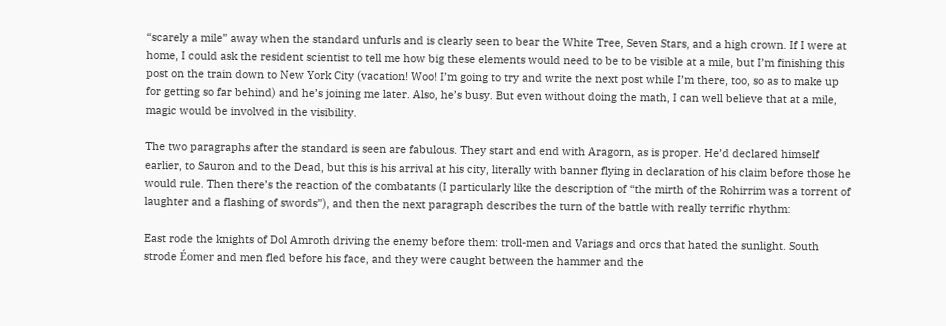“scarely a mile” away when the standard unfurls and is clearly seen to bear the White Tree, Seven Stars, and a high crown. If I were at home, I could ask the resident scientist to tell me how big these elements would need to be to be visible at a mile, but I’m finishing this post on the train down to New York City (vacation! Woo! I’m going to try and write the next post while I’m there, too, so as to make up for getting so far behind) and he’s joining me later. Also, he’s busy. But even without doing the math, I can well believe that at a mile, magic would be involved in the visibility.

The two paragraphs after the standard is seen are fabulous. They start and end with Aragorn, as is proper. He’d declared himself earlier, to Sauron and to the Dead, but this is his arrival at his city, literally with banner flying in declaration of his claim before those he would rule. Then there’s the reaction of the combatants (I particularly like the description of “the mirth of the Rohirrim was a torrent of laughter and a flashing of swords”), and then the next paragraph describes the turn of the battle with really terrific rhythm:

East rode the knights of Dol Amroth driving the enemy before them: troll-men and Variags and orcs that hated the sunlight. South strode Éomer and men fled before his face, and they were caught between the hammer and the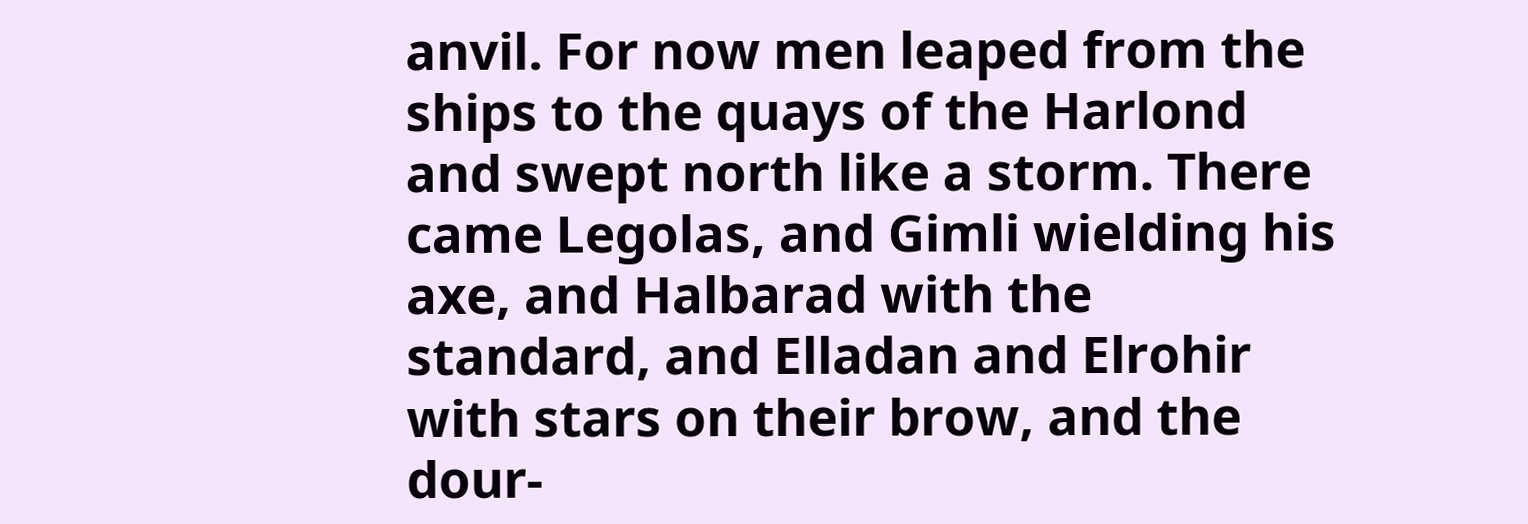anvil. For now men leaped from the ships to the quays of the Harlond and swept north like a storm. There came Legolas, and Gimli wielding his axe, and Halbarad with the standard, and Elladan and Elrohir with stars on their brow, and the dour-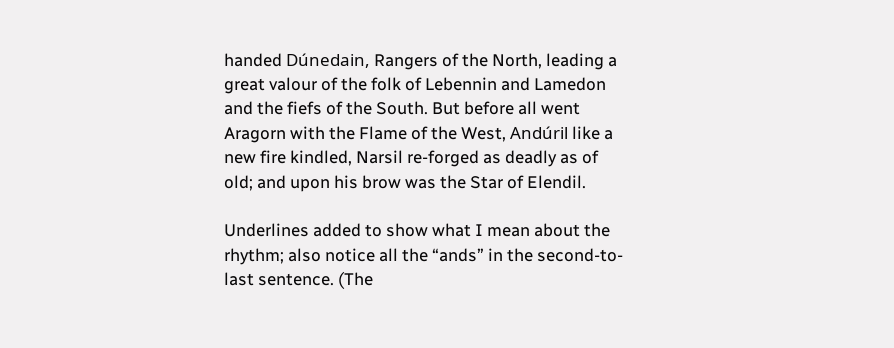handed Dúnedain, Rangers of the North, leading a great valour of the folk of Lebennin and Lamedon and the fiefs of the South. But before all went Aragorn with the Flame of the West, Andúril like a new fire kindled, Narsil re-forged as deadly as of old; and upon his brow was the Star of Elendil.

Underlines added to show what I mean about the rhythm; also notice all the “ands” in the second-to-last sentence. (The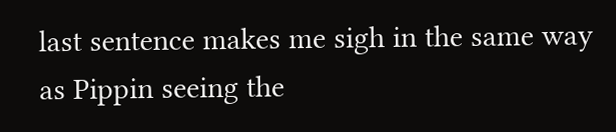last sentence makes me sigh in the same way as Pippin seeing the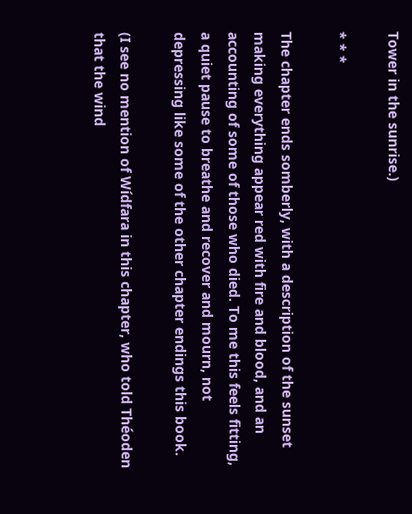Tower in the sunrise.)

* * *

The chapter ends somberly, with a description of the sunset making everything appear red with fire and blood, and an accounting of some of those who died. To me this feels fitting, a quiet pause to breathe and recover and mourn, not depressing like some of the other chapter endings this book.

(I see no mention of Wídfara in this chapter, who told Théoden that the wind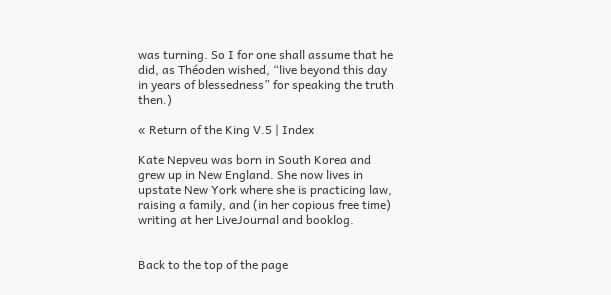was turning. So I for one shall assume that he did, as Théoden wished, “live beyond this day in years of blessedness” for speaking the truth then.)

« Return of the King V.5 | Index

Kate Nepveu was born in South Korea and grew up in New England. She now lives in upstate New York where she is practicing law, raising a family, and (in her copious free time) writing at her LiveJournal and booklog.


Back to the top of the page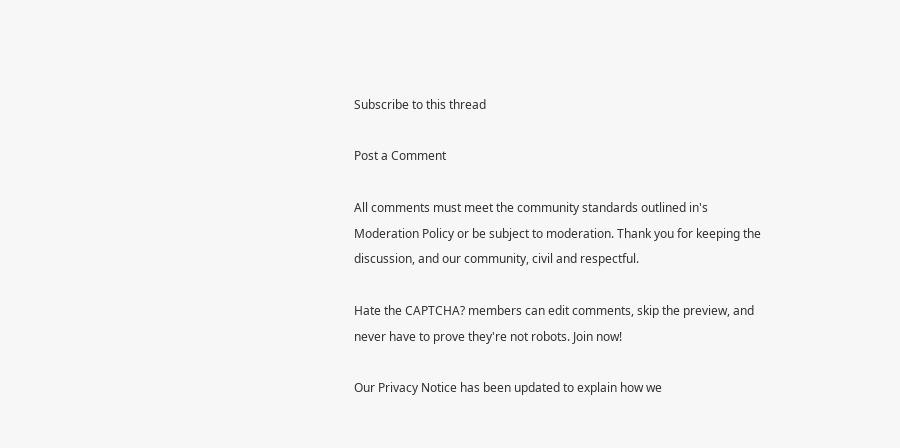Subscribe to this thread

Post a Comment

All comments must meet the community standards outlined in's Moderation Policy or be subject to moderation. Thank you for keeping the discussion, and our community, civil and respectful.

Hate the CAPTCHA? members can edit comments, skip the preview, and never have to prove they're not robots. Join now!

Our Privacy Notice has been updated to explain how we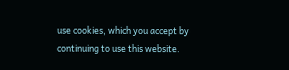use cookies, which you accept by continuing to use this website.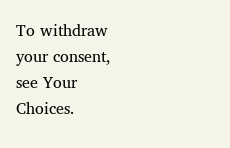To withdraw your consent, see Your Choices.